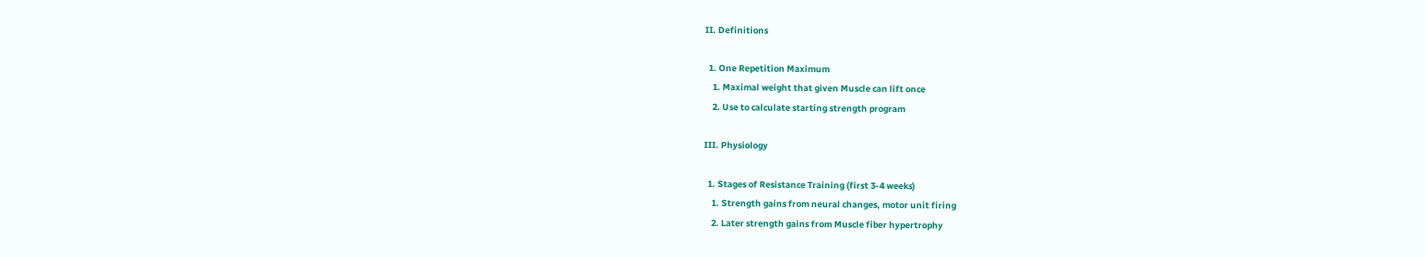II. Definitions

  1. One Repetition Maximum
    1. Maximal weight that given Muscle can lift once
    2. Use to calculate starting strength program

III. Physiology

  1. Stages of Resistance Training (first 3-4 weeks)
    1. Strength gains from neural changes, motor unit firing
    2. Later strength gains from Muscle fiber hypertrophy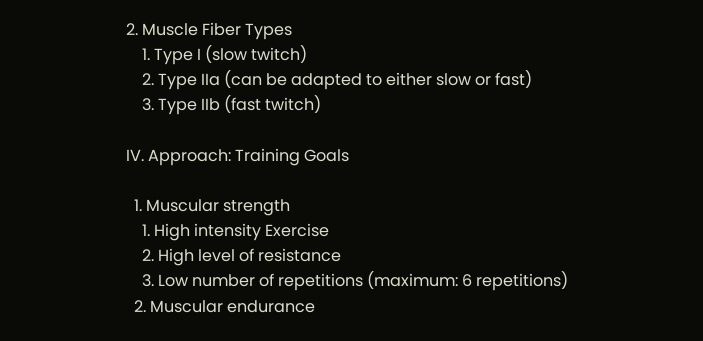2. Muscle Fiber Types
    1. Type I (slow twitch)
    2. Type IIa (can be adapted to either slow or fast)
    3. Type IIb (fast twitch)

IV. Approach: Training Goals

  1. Muscular strength
    1. High intensity Exercise
    2. High level of resistance
    3. Low number of repetitions (maximum: 6 repetitions)
  2. Muscular endurance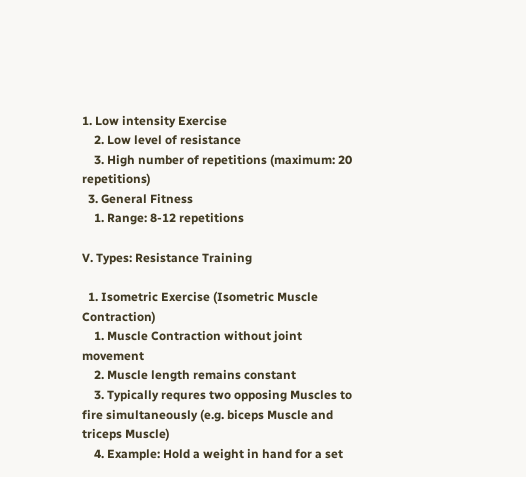1. Low intensity Exercise
    2. Low level of resistance
    3. High number of repetitions (maximum: 20 repetitions)
  3. General Fitness
    1. Range: 8-12 repetitions

V. Types: Resistance Training

  1. Isometric Exercise (Isometric Muscle Contraction)
    1. Muscle Contraction without joint movement
    2. Muscle length remains constant
    3. Typically requres two opposing Muscles to fire simultaneously (e.g. biceps Muscle and triceps Muscle)
    4. Example: Hold a weight in hand for a set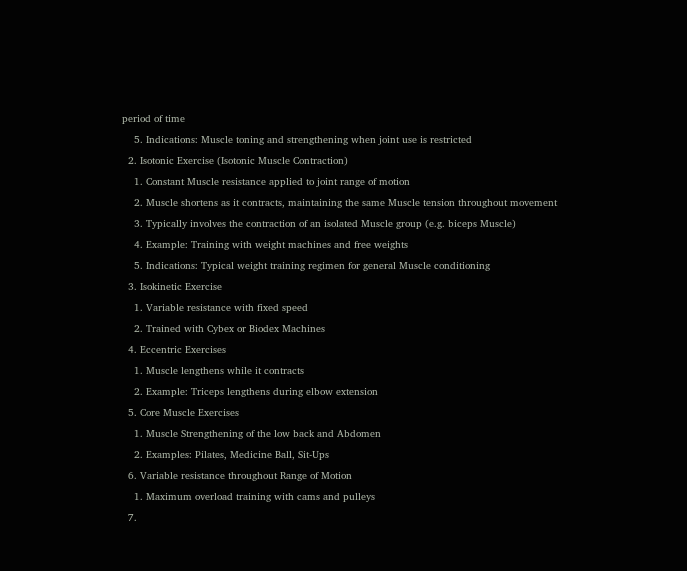period of time
    5. Indications: Muscle toning and strengthening when joint use is restricted
  2. Isotonic Exercise (Isotonic Muscle Contraction)
    1. Constant Muscle resistance applied to joint range of motion
    2. Muscle shortens as it contracts, maintaining the same Muscle tension throughout movement
    3. Typically involves the contraction of an isolated Muscle group (e.g. biceps Muscle)
    4. Example: Training with weight machines and free weights
    5. Indications: Typical weight training regimen for general Muscle conditioning
  3. Isokinetic Exercise
    1. Variable resistance with fixed speed
    2. Trained with Cybex or Biodex Machines
  4. Eccentric Exercises
    1. Muscle lengthens while it contracts
    2. Example: Triceps lengthens during elbow extension
  5. Core Muscle Exercises
    1. Muscle Strengthening of the low back and Abdomen
    2. Examples: Pilates, Medicine Ball, Sit-Ups
  6. Variable resistance throughout Range of Motion
    1. Maximum overload training with cams and pulleys
  7.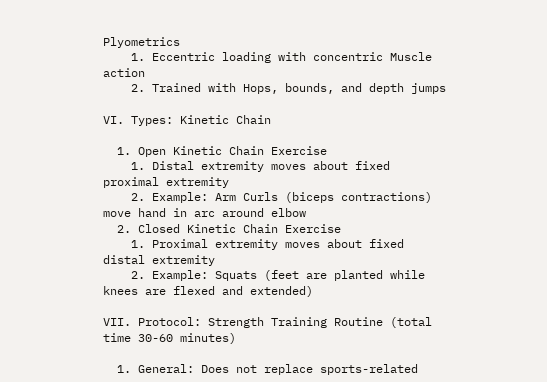Plyometrics
    1. Eccentric loading with concentric Muscle action
    2. Trained with Hops, bounds, and depth jumps

VI. Types: Kinetic Chain

  1. Open Kinetic Chain Exercise
    1. Distal extremity moves about fixed proximal extremity
    2. Example: Arm Curls (biceps contractions) move hand in arc around elbow
  2. Closed Kinetic Chain Exercise
    1. Proximal extremity moves about fixed distal extremity
    2. Example: Squats (feet are planted while knees are flexed and extended)

VII. Protocol: Strength Training Routine (total time 30-60 minutes)

  1. General: Does not replace sports-related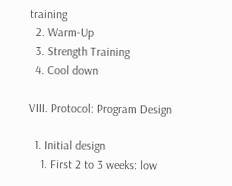training
  2. Warm-Up
  3. Strength Training
  4. Cool down

VIII. Protocol: Program Design

  1. Initial design
    1. First 2 to 3 weeks: low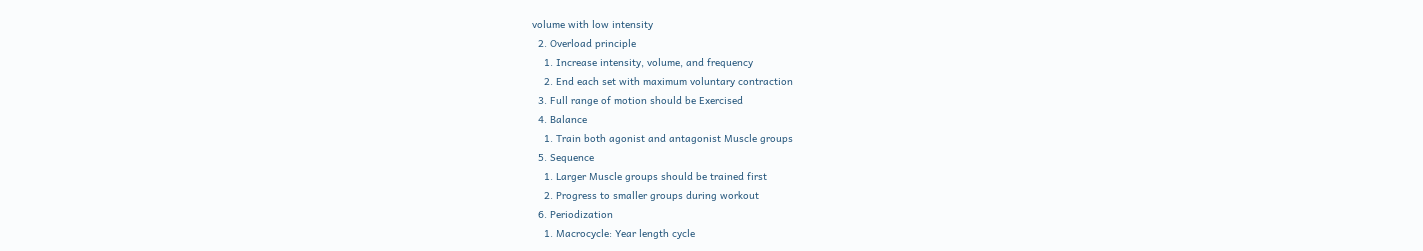volume with low intensity
  2. Overload principle
    1. Increase intensity, volume, and frequency
    2. End each set with maximum voluntary contraction
  3. Full range of motion should be Exercised
  4. Balance
    1. Train both agonist and antagonist Muscle groups
  5. Sequence
    1. Larger Muscle groups should be trained first
    2. Progress to smaller groups during workout
  6. Periodization
    1. Macrocycle: Year length cycle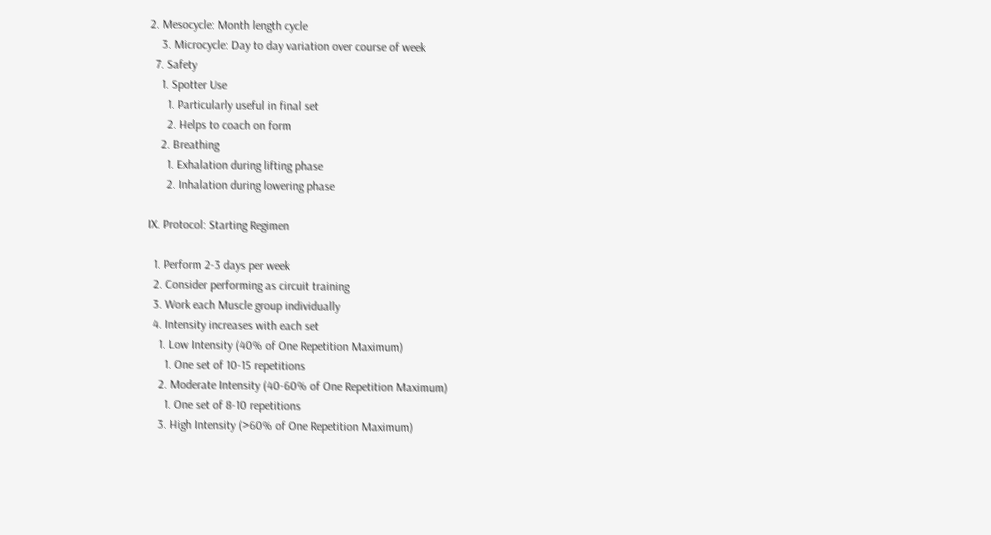2. Mesocycle: Month length cycle
    3. Microcycle: Day to day variation over course of week
  7. Safety
    1. Spotter Use
      1. Particularly useful in final set
      2. Helps to coach on form
    2. Breathing
      1. Exhalation during lifting phase
      2. Inhalation during lowering phase

IX. Protocol: Starting Regimen

  1. Perform 2-3 days per week
  2. Consider performing as circuit training
  3. Work each Muscle group individually
  4. Intensity increases with each set
    1. Low Intensity (40% of One Repetition Maximum)
      1. One set of 10-15 repetitions
    2. Moderate Intensity (40-60% of One Repetition Maximum)
      1. One set of 8-10 repetitions
    3. High Intensity (>60% of One Repetition Maximum)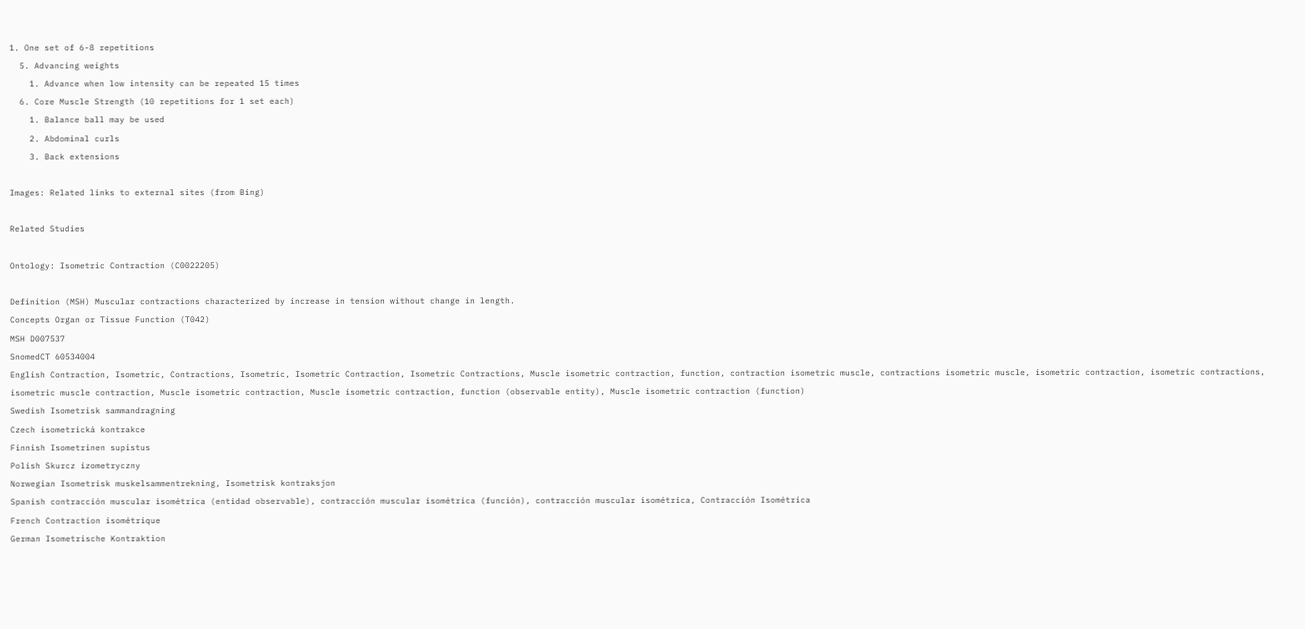1. One set of 6-8 repetitions
  5. Advancing weights
    1. Advance when low intensity can be repeated 15 times
  6. Core Muscle Strength (10 repetitions for 1 set each)
    1. Balance ball may be used
    2. Abdominal curls
    3. Back extensions

Images: Related links to external sites (from Bing)

Related Studies

Ontology: Isometric Contraction (C0022205)

Definition (MSH) Muscular contractions characterized by increase in tension without change in length.
Concepts Organ or Tissue Function (T042)
MSH D007537
SnomedCT 60534004
English Contraction, Isometric, Contractions, Isometric, Isometric Contraction, Isometric Contractions, Muscle isometric contraction, function, contraction isometric muscle, contractions isometric muscle, isometric contraction, isometric contractions, isometric muscle contraction, Muscle isometric contraction, Muscle isometric contraction, function (observable entity), Muscle isometric contraction (function)
Swedish Isometrisk sammandragning
Czech isometrická kontrakce
Finnish Isometrinen supistus
Polish Skurcz izometryczny
Norwegian Isometrisk muskelsammentrekning, Isometrisk kontraksjon
Spanish contracción muscular isométrica (entidad observable), contracción muscular isométrica (función), contracción muscular isométrica, Contracción Isométrica
French Contraction isométrique
German Isometrische Kontraktion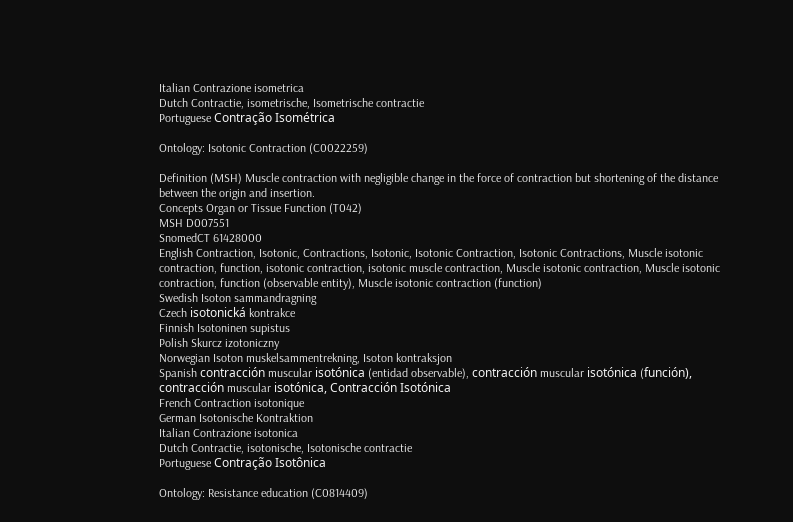Italian Contrazione isometrica
Dutch Contractie, isometrische, Isometrische contractie
Portuguese Contração Isométrica

Ontology: Isotonic Contraction (C0022259)

Definition (MSH) Muscle contraction with negligible change in the force of contraction but shortening of the distance between the origin and insertion.
Concepts Organ or Tissue Function (T042)
MSH D007551
SnomedCT 61428000
English Contraction, Isotonic, Contractions, Isotonic, Isotonic Contraction, Isotonic Contractions, Muscle isotonic contraction, function, isotonic contraction, isotonic muscle contraction, Muscle isotonic contraction, Muscle isotonic contraction, function (observable entity), Muscle isotonic contraction (function)
Swedish Isoton sammandragning
Czech isotonická kontrakce
Finnish Isotoninen supistus
Polish Skurcz izotoniczny
Norwegian Isoton muskelsammentrekning, Isoton kontraksjon
Spanish contracción muscular isotónica (entidad observable), contracción muscular isotónica (función), contracción muscular isotónica, Contracción Isotónica
French Contraction isotonique
German Isotonische Kontraktion
Italian Contrazione isotonica
Dutch Contractie, isotonische, Isotonische contractie
Portuguese Contração Isotônica

Ontology: Resistance education (C0814409)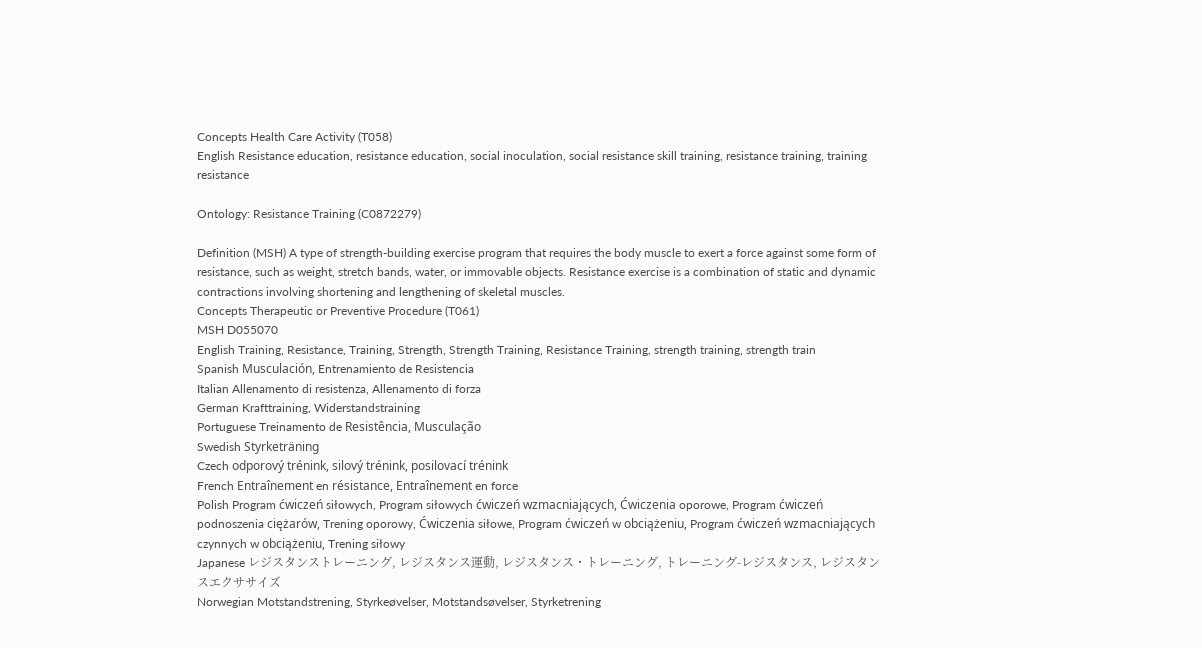Concepts Health Care Activity (T058)
English Resistance education, resistance education, social inoculation, social resistance skill training, resistance training, training resistance

Ontology: Resistance Training (C0872279)

Definition (MSH) A type of strength-building exercise program that requires the body muscle to exert a force against some form of resistance, such as weight, stretch bands, water, or immovable objects. Resistance exercise is a combination of static and dynamic contractions involving shortening and lengthening of skeletal muscles.
Concepts Therapeutic or Preventive Procedure (T061)
MSH D055070
English Training, Resistance, Training, Strength, Strength Training, Resistance Training, strength training, strength train
Spanish Musculación, Entrenamiento de Resistencia
Italian Allenamento di resistenza, Allenamento di forza
German Krafttraining, Widerstandstraining
Portuguese Treinamento de Resistência, Musculação
Swedish Styrketräning
Czech odporový trénink, silový trénink, posilovací trénink
French Entraînement en résistance, Entraînement en force
Polish Program ćwiczeń siłowych, Program siłowych ćwiczeń wzmacniających, Ćwiczenia oporowe, Program ćwiczeń podnoszenia ciężarów, Trening oporowy, Ćwiczenia siłowe, Program ćwiczeń w obciążeniu, Program ćwiczeń wzmacniających czynnych w obciążeniu, Trening siłowy
Japanese レジスタンストレーニング, レジスタンス運動, レジスタンス・トレーニング, トレーニング-レジスタンス, レジスタンスエクササイズ
Norwegian Motstandstrening, Styrkeøvelser, Motstandsøvelser, Styrketrening